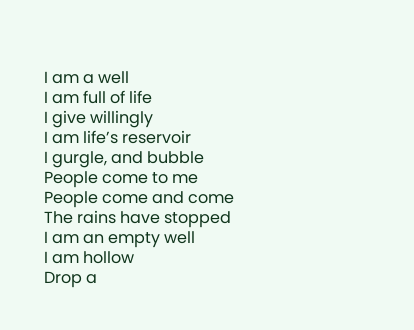I am a well
I am full of life
I give willingly
I am life’s reservoir
I gurgle, and bubble
People come to me
People come and come
The rains have stopped
I am an empty well
I am hollow
Drop a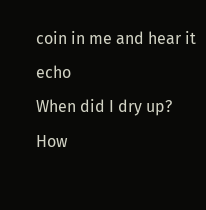coin in me and hear it echo
When did I dry up?
How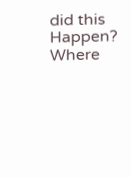did this Happen?
Where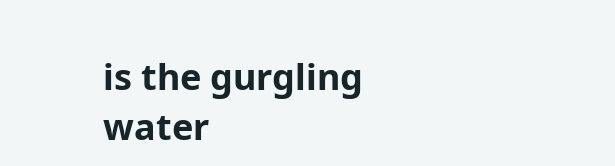is the gurgling water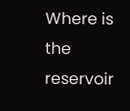Where is the reservoir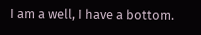I am a well, I have a bottom.